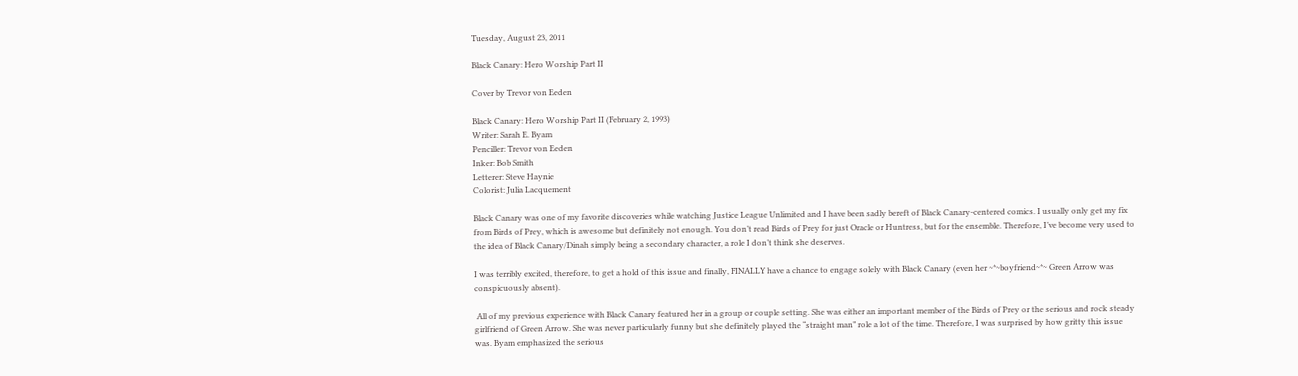Tuesday, August 23, 2011

Black Canary: Hero Worship Part II

Cover by Trevor von Eeden

Black Canary: Hero Worship Part II (February 2, 1993)
Writer: Sarah E. Byam
Penciller: Trevor von Eeden
Inker: Bob Smith
Letterer: Steve Haynie
Colorist: Julia Lacquement

Black Canary was one of my favorite discoveries while watching Justice League Unlimited and I have been sadly bereft of Black Canary-centered comics. I usually only get my fix from Birds of Prey, which is awesome but definitely not enough. You don’t read Birds of Prey for just Oracle or Huntress, but for the ensemble. Therefore, I’ve become very used to the idea of Black Canary/Dinah simply being a secondary character, a role I don’t think she deserves.

I was terribly excited, therefore, to get a hold of this issue and finally, FINALLY have a chance to engage solely with Black Canary (even her ~*~boyfriend~*~ Green Arrow was conspicuously absent).

 All of my previous experience with Black Canary featured her in a group or couple setting. She was either an important member of the Birds of Prey or the serious and rock steady girlfriend of Green Arrow. She was never particularly funny but she definitely played the “straight man” role a lot of the time. Therefore, I was surprised by how gritty this issue was. Byam emphasized the serious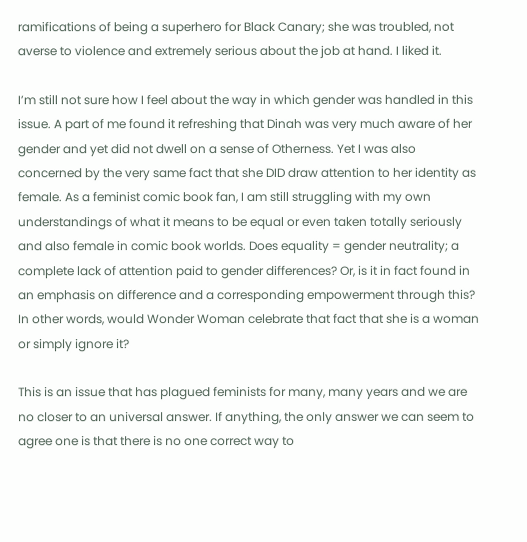ramifications of being a superhero for Black Canary; she was troubled, not averse to violence and extremely serious about the job at hand. I liked it.

I’m still not sure how I feel about the way in which gender was handled in this issue. A part of me found it refreshing that Dinah was very much aware of her gender and yet did not dwell on a sense of Otherness. Yet I was also concerned by the very same fact that she DID draw attention to her identity as female. As a feminist comic book fan, I am still struggling with my own understandings of what it means to be equal or even taken totally seriously and also female in comic book worlds. Does equality = gender neutrality; a complete lack of attention paid to gender differences? Or, is it in fact found in an emphasis on difference and a corresponding empowerment through this? In other words, would Wonder Woman celebrate that fact that she is a woman or simply ignore it?

This is an issue that has plagued feminists for many, many years and we are no closer to an universal answer. If anything, the only answer we can seem to agree one is that there is no one correct way to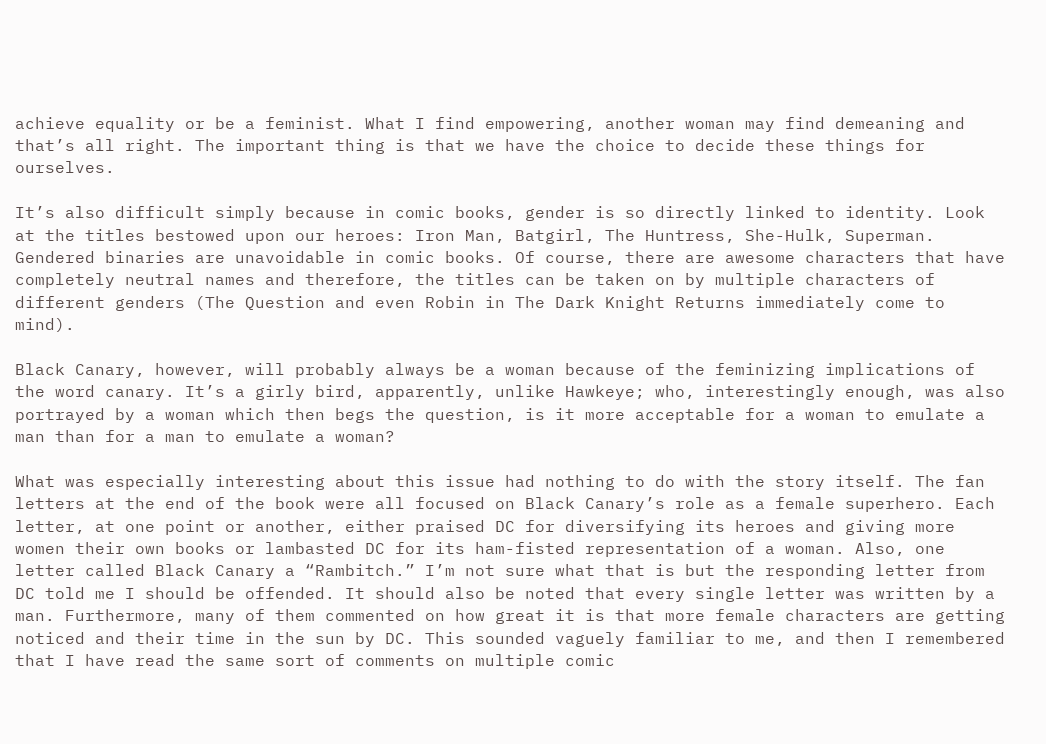achieve equality or be a feminist. What I find empowering, another woman may find demeaning and that’s all right. The important thing is that we have the choice to decide these things for ourselves.

It’s also difficult simply because in comic books, gender is so directly linked to identity. Look at the titles bestowed upon our heroes: Iron Man, Batgirl, The Huntress, She-Hulk, Superman. Gendered binaries are unavoidable in comic books. Of course, there are awesome characters that have completely neutral names and therefore, the titles can be taken on by multiple characters of different genders (The Question and even Robin in The Dark Knight Returns immediately come to mind).

Black Canary, however, will probably always be a woman because of the feminizing implications of the word canary. It’s a girly bird, apparently, unlike Hawkeye; who, interestingly enough, was also portrayed by a woman which then begs the question, is it more acceptable for a woman to emulate a man than for a man to emulate a woman?

What was especially interesting about this issue had nothing to do with the story itself. The fan letters at the end of the book were all focused on Black Canary’s role as a female superhero. Each letter, at one point or another, either praised DC for diversifying its heroes and giving more women their own books or lambasted DC for its ham-fisted representation of a woman. Also, one letter called Black Canary a “Rambitch.” I’m not sure what that is but the responding letter from DC told me I should be offended. It should also be noted that every single letter was written by a man. Furthermore, many of them commented on how great it is that more female characters are getting noticed and their time in the sun by DC. This sounded vaguely familiar to me, and then I remembered that I have read the same sort of comments on multiple comic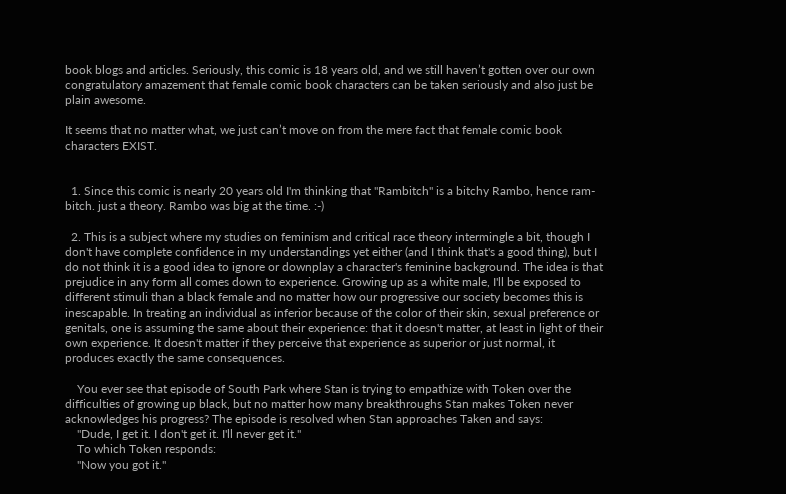book blogs and articles. Seriously, this comic is 18 years old, and we still haven’t gotten over our own congratulatory amazement that female comic book characters can be taken seriously and also just be plain awesome.

It seems that no matter what, we just can’t move on from the mere fact that female comic book characters EXIST.


  1. Since this comic is nearly 20 years old I'm thinking that "Rambitch" is a bitchy Rambo, hence ram-bitch. just a theory. Rambo was big at the time. :-)

  2. This is a subject where my studies on feminism and critical race theory intermingle a bit, though I don't have complete confidence in my understandings yet either (and I think that's a good thing), but I do not think it is a good idea to ignore or downplay a character's feminine background. The idea is that prejudice in any form all comes down to experience. Growing up as a white male, I'll be exposed to different stimuli than a black female and no matter how our progressive our society becomes this is inescapable. In treating an individual as inferior because of the color of their skin, sexual preference or genitals, one is assuming the same about their experience: that it doesn't matter, at least in light of their own experience. It doesn't matter if they perceive that experience as superior or just normal, it produces exactly the same consequences.

    You ever see that episode of South Park where Stan is trying to empathize with Token over the difficulties of growing up black, but no matter how many breakthroughs Stan makes Token never acknowledges his progress? The episode is resolved when Stan approaches Taken and says:
    "Dude, I get it. I don't get it. I'll never get it."
    To which Token responds:
    "Now you got it."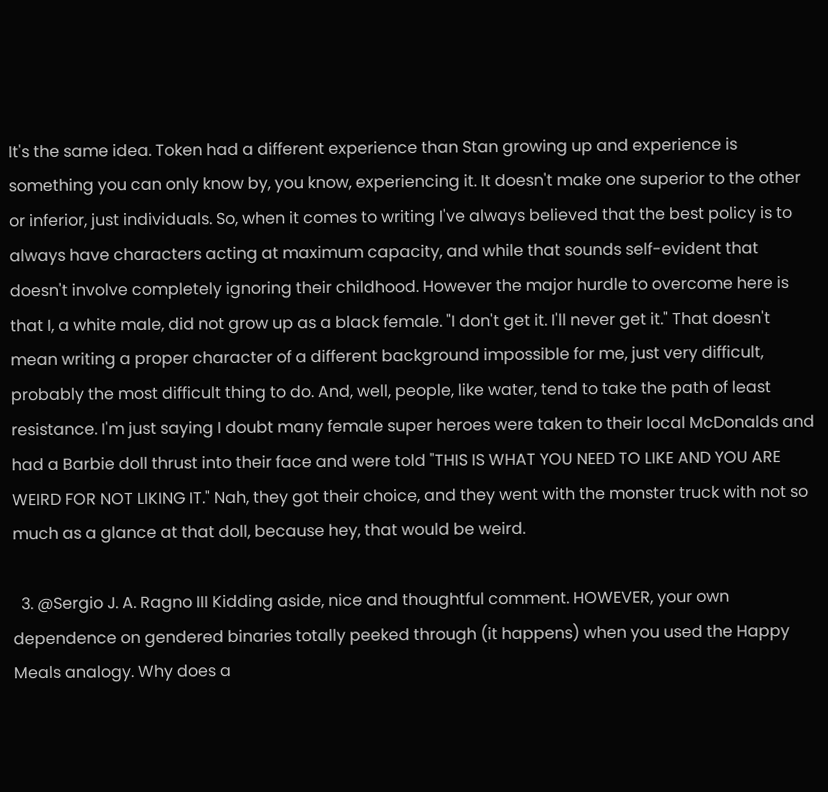It's the same idea. Token had a different experience than Stan growing up and experience is something you can only know by, you know, experiencing it. It doesn't make one superior to the other or inferior, just individuals. So, when it comes to writing I've always believed that the best policy is to always have characters acting at maximum capacity, and while that sounds self-evident that doesn't involve completely ignoring their childhood. However the major hurdle to overcome here is that I, a white male, did not grow up as a black female. "I don't get it. I'll never get it." That doesn't mean writing a proper character of a different background impossible for me, just very difficult, probably the most difficult thing to do. And, well, people, like water, tend to take the path of least resistance. I'm just saying I doubt many female super heroes were taken to their local McDonalds and had a Barbie doll thrust into their face and were told "THIS IS WHAT YOU NEED TO LIKE AND YOU ARE WEIRD FOR NOT LIKING IT." Nah, they got their choice, and they went with the monster truck with not so much as a glance at that doll, because hey, that would be weird.

  3. @Sergio J. A. Ragno III Kidding aside, nice and thoughtful comment. HOWEVER, your own dependence on gendered binaries totally peeked through (it happens) when you used the Happy Meals analogy. Why does a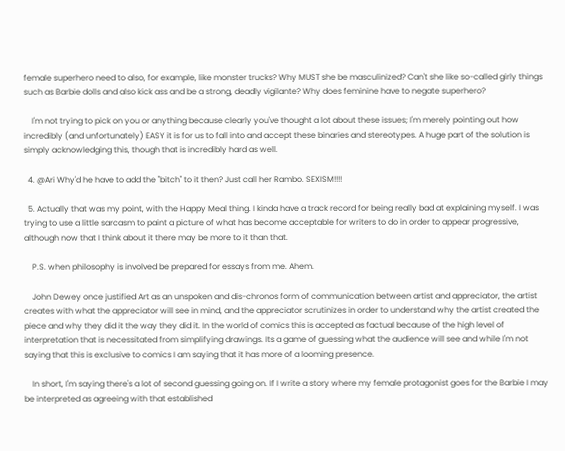female superhero need to also, for example, like monster trucks? Why MUST she be masculinized? Can't she like so-called girly things such as Barbie dolls and also kick ass and be a strong, deadly vigilante? Why does feminine have to negate superhero?

    I'm not trying to pick on you or anything because clearly you've thought a lot about these issues; I'm merely pointing out how incredibly (and unfortunately) EASY it is for us to fall into and accept these binaries and stereotypes. A huge part of the solution is simply acknowledging this, though that is incredibly hard as well.

  4. @Ari Why'd he have to add the "bitch" to it then? Just call her Rambo. SEXISM!!!!

  5. Actually that was my point, with the Happy Meal thing. I kinda have a track record for being really bad at explaining myself. I was trying to use a little sarcasm to paint a picture of what has become acceptable for writers to do in order to appear progressive, although now that I think about it there may be more to it than that.

    P.S. when philosophy is involved be prepared for essays from me. Ahem.

    John Dewey once justified Art as an unspoken and dis-chronos form of communication between artist and appreciator, the artist creates with what the appreciator will see in mind, and the appreciator scrutinizes in order to understand why the artist created the piece and why they did it the way they did it. In the world of comics this is accepted as factual because of the high level of interpretation that is necessitated from simplifying drawings. Its a game of guessing what the audience will see and while I'm not saying that this is exclusive to comics I am saying that it has more of a looming presence.

    In short, I'm saying there's a lot of second guessing going on. If I write a story where my female protagonist goes for the Barbie I may be interpreted as agreeing with that established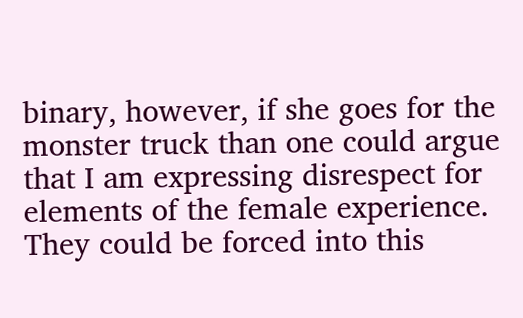binary, however, if she goes for the monster truck than one could argue that I am expressing disrespect for elements of the female experience. They could be forced into this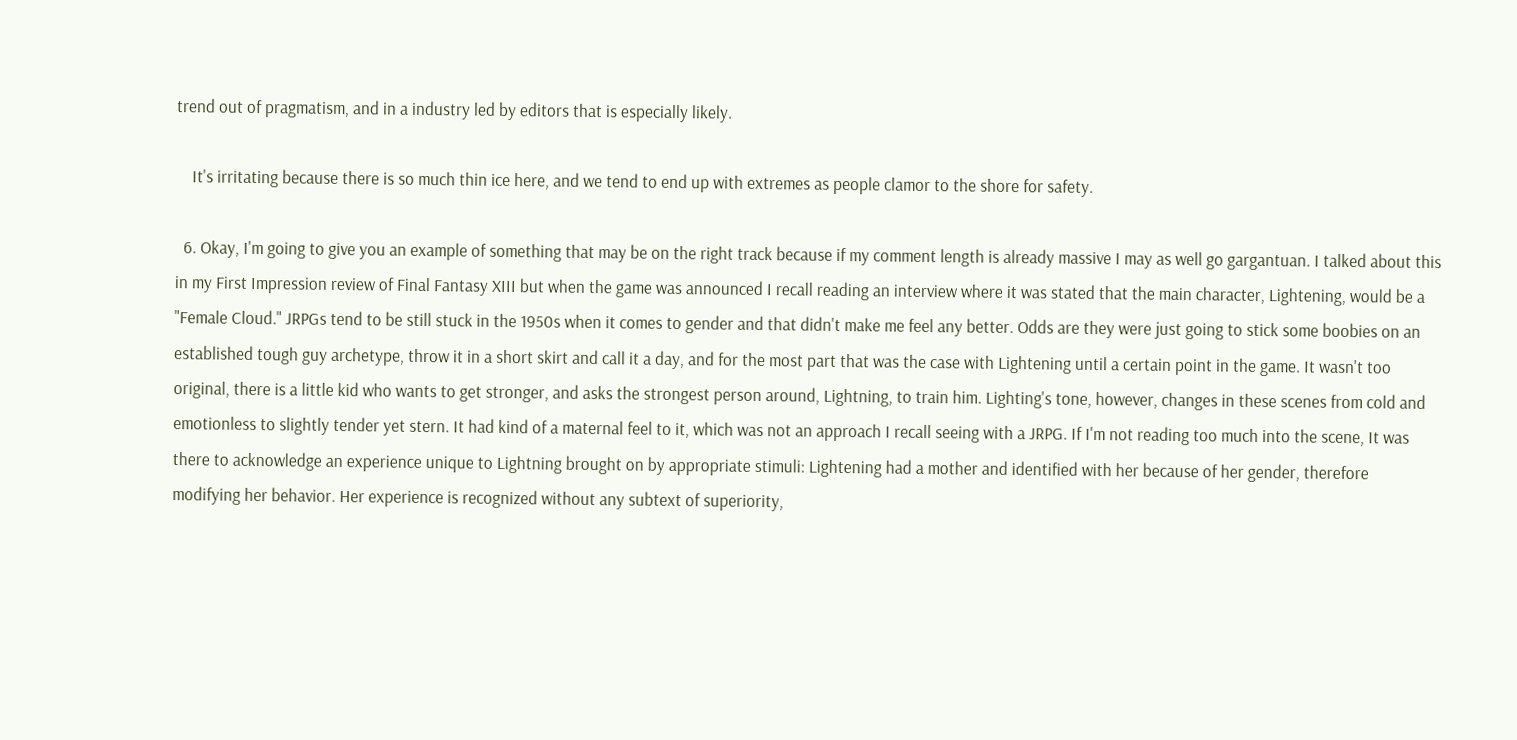trend out of pragmatism, and in a industry led by editors that is especially likely.

    It's irritating because there is so much thin ice here, and we tend to end up with extremes as people clamor to the shore for safety.

  6. Okay, I'm going to give you an example of something that may be on the right track because if my comment length is already massive I may as well go gargantuan. I talked about this in my First Impression review of Final Fantasy XIII but when the game was announced I recall reading an interview where it was stated that the main character, Lightening, would be a "Female Cloud." JRPGs tend to be still stuck in the 1950s when it comes to gender and that didn't make me feel any better. Odds are they were just going to stick some boobies on an established tough guy archetype, throw it in a short skirt and call it a day, and for the most part that was the case with Lightening until a certain point in the game. It wasn't too original, there is a little kid who wants to get stronger, and asks the strongest person around, Lightning, to train him. Lighting's tone, however, changes in these scenes from cold and emotionless to slightly tender yet stern. It had kind of a maternal feel to it, which was not an approach I recall seeing with a JRPG. If I'm not reading too much into the scene, It was there to acknowledge an experience unique to Lightning brought on by appropriate stimuli: Lightening had a mother and identified with her because of her gender, therefore modifying her behavior. Her experience is recognized without any subtext of superiority,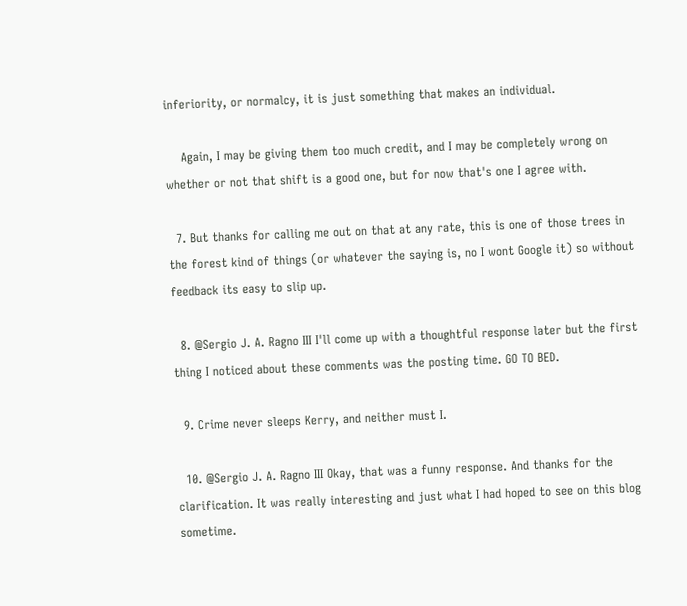inferiority, or normalcy, it is just something that makes an individual.

    Again, I may be giving them too much credit, and I may be completely wrong on whether or not that shift is a good one, but for now that's one I agree with.

  7. But thanks for calling me out on that at any rate, this is one of those trees in the forest kind of things (or whatever the saying is, no I wont Google it) so without feedback its easy to slip up.

  8. @Sergio J. A. Ragno III I'll come up with a thoughtful response later but the first thing I noticed about these comments was the posting time. GO TO BED.

  9. Crime never sleeps Kerry, and neither must I.

  10. @Sergio J. A. Ragno III Okay, that was a funny response. And thanks for the clarification. It was really interesting and just what I had hoped to see on this blog sometime.